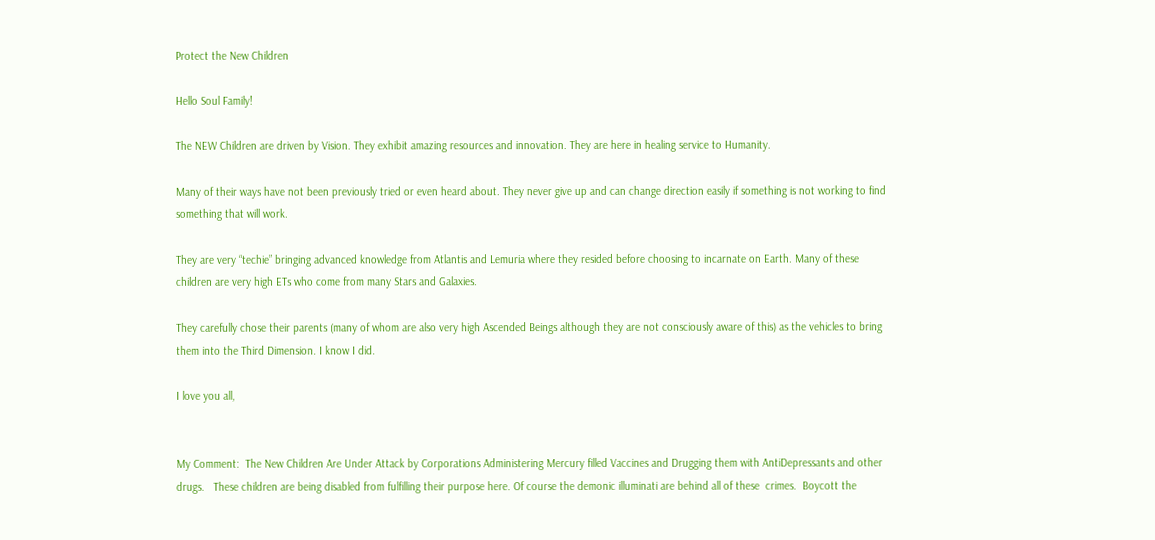Protect the New Children

Hello Soul Family!

The NEW Children are driven by Vision. They exhibit amazing resources and innovation. They are here in healing service to Humanity.

Many of their ways have not been previously tried or even heard about. They never give up and can change direction easily if something is not working to find something that will work.

They are very “techie” bringing advanced knowledge from Atlantis and Lemuria where they resided before choosing to incarnate on Earth. Many of these children are very high ETs who come from many Stars and Galaxies.

They carefully chose their parents (many of whom are also very high Ascended Beings although they are not consciously aware of this) as the vehicles to bring them into the Third Dimension. I know I did.

I love you all,


My Comment:  The New Children Are Under Attack by Corporations Administering Mercury filled Vaccines and Drugging them with AntiDepressants and other drugs.   These children are being disabled from fulfilling their purpose here. Of course the demonic illuminati are behind all of these  crimes.  Boycott the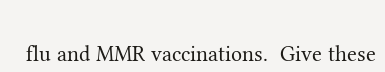flu and MMR vaccinations.  Give these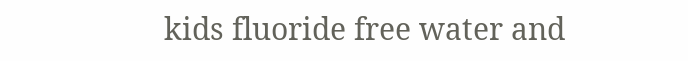kids fluoride free water and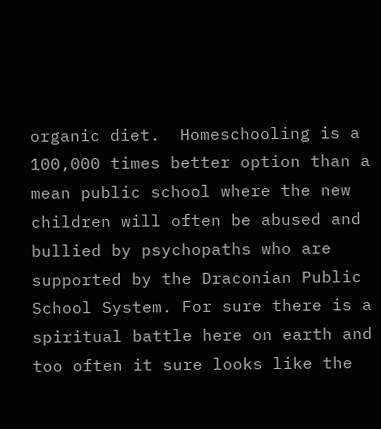organic diet.  Homeschooling is a 100,000 times better option than a mean public school where the new children will often be abused and bullied by psychopaths who are supported by the Draconian Public School System. For sure there is a spiritual battle here on earth and too often it sure looks like the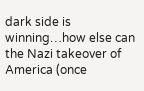dark side is winning…how else can the Nazi takeover of America (once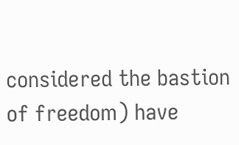considered the bastion of freedom) have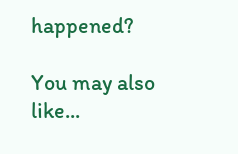happened?

You may also like...